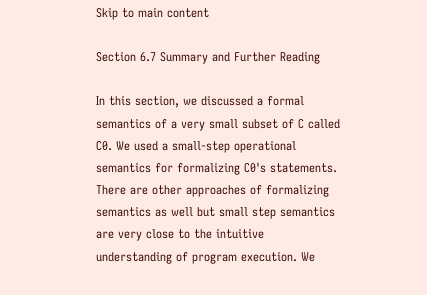Skip to main content

Section 6.7 Summary and Further Reading

In this section, we discussed a formal semantics of a very small subset of C called C0. We used a small-step operational semantics for formalizing C0's statements. There are other approaches of formalizing semantics as well but small step semantics are very close to the intuitive understanding of program execution. We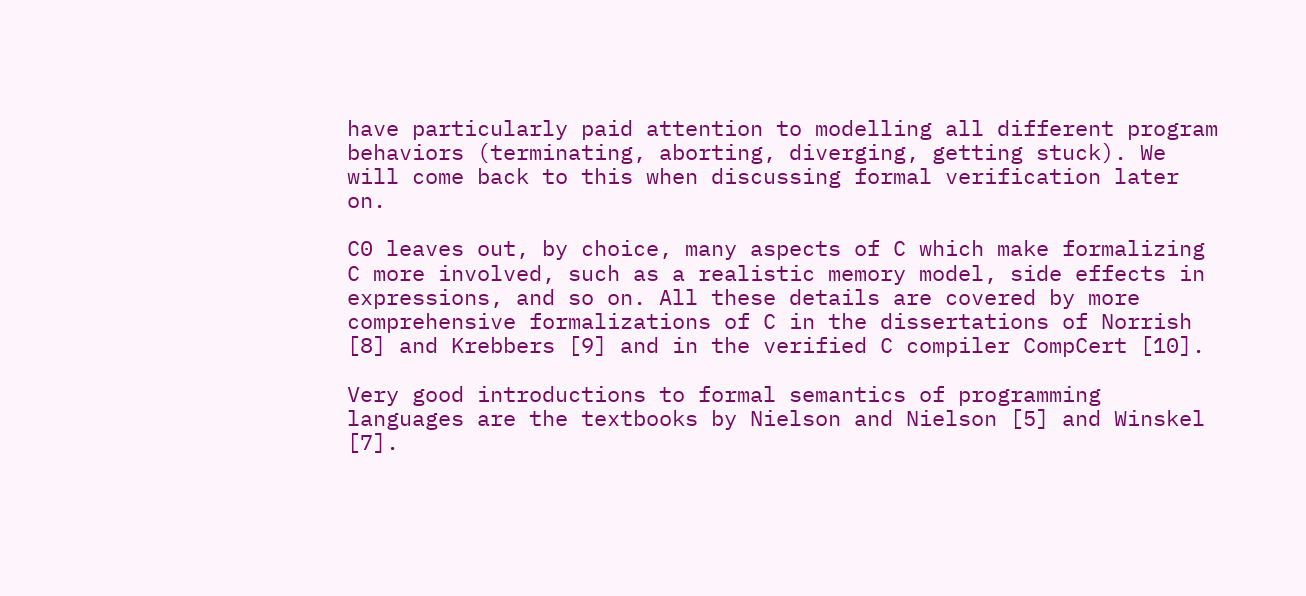have particularly paid attention to modelling all different program behaviors (terminating, aborting, diverging, getting stuck). We will come back to this when discussing formal verification later on.

C0 leaves out, by choice, many aspects of C which make formalizing C more involved, such as a realistic memory model, side effects in expressions, and so on. All these details are covered by more comprehensive formalizations of C in the dissertations of Norrish [8] and Krebbers [9] and in the verified C compiler CompCert [10].

Very good introductions to formal semantics of programming languages are the textbooks by Nielson and Nielson [5] and Winskel [7].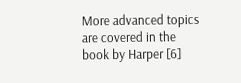More advanced topics are covered in the book by Harper [6]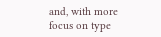and, with more focus on type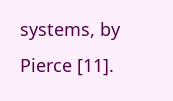systems, by Pierce [11].